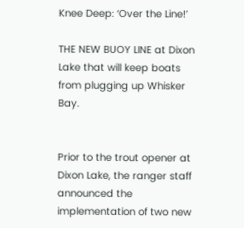Knee Deep: ‘Over the Line!’

THE NEW BUOY LINE at Dixon Lake that will keep boats from plugging up Whisker Bay.


Prior to the trout opener at Dixon Lake, the ranger staff announced the implementation of two new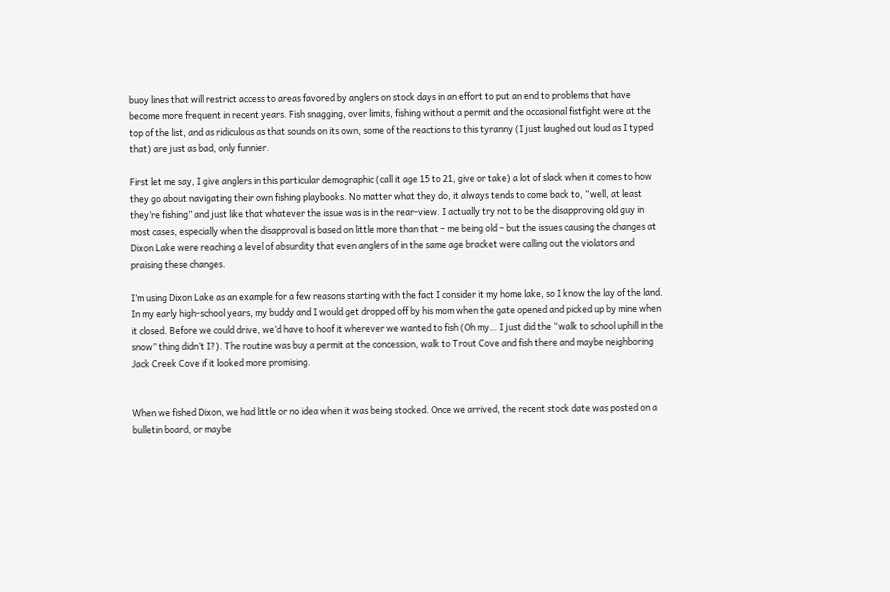buoy lines that will restrict access to areas favored by anglers on stock days in an effort to put an end to problems that have become more frequent in recent years. Fish snagging, over limits, fishing without a permit and the occasional fistfight were at the top of the list, and as ridiculous as that sounds on its own, some of the reactions to this tyranny (I just laughed out loud as I typed that) are just as bad, only funnier.

First let me say, I give anglers in this particular demographic (call it age 15 to 21, give or take) a lot of slack when it comes to how they go about navigating their own fishing playbooks. No matter what they do, it always tends to come back to, “well, at least they’re fishing” and just like that whatever the issue was is in the rear-view. I actually try not to be the disapproving old guy in most cases, especially when the disapproval is based on little more than that – me being old – but the issues causing the changes at Dixon Lake were reaching a level of absurdity that even anglers of in the same age bracket were calling out the violators and praising these changes.

I’m using Dixon Lake as an example for a few reasons starting with the fact I consider it my home lake, so I know the lay of the land. In my early high-school years, my buddy and I would get dropped off by his mom when the gate opened and picked up by mine when it closed. Before we could drive, we’d have to hoof it wherever we wanted to fish (Oh my… I just did the “walk to school uphill in the snow” thing didn’t I?). The routine was buy a permit at the concession, walk to Trout Cove and fish there and maybe neighboring Jack Creek Cove if it looked more promising.


When we fished Dixon, we had little or no idea when it was being stocked. Once we arrived, the recent stock date was posted on a bulletin board, or maybe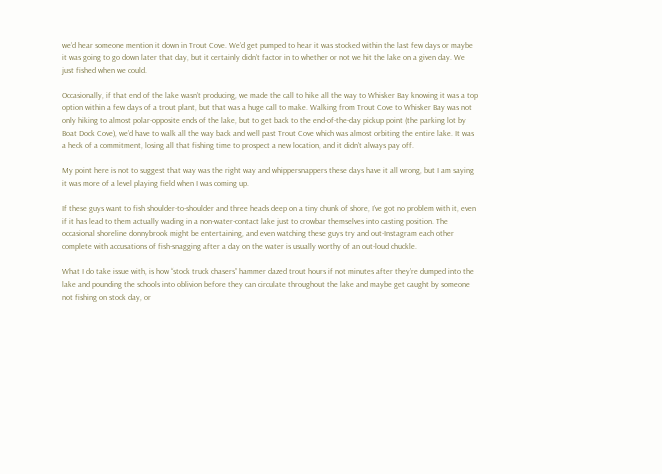we’d hear someone mention it down in Trout Cove. We’d get pumped to hear it was stocked within the last few days or maybe it was going to go down later that day, but it certainly didn’t factor in to whether or not we hit the lake on a given day. We just fished when we could.

Occasionally, if that end of the lake wasn’t producing, we made the call to hike all the way to Whisker Bay knowing it was a top option within a few days of a trout plant, but that was a huge call to make. Walking from Trout Cove to Whisker Bay was not only hiking to almost polar-opposite ends of the lake, but to get back to the end-of-the-day pickup point (the parking lot by Boat Dock Cove), we’d have to walk all the way back and well past Trout Cove which was almost orbiting the entire lake. It was a heck of a commitment, losing all that fishing time to prospect a new location, and it didn’t always pay off.

My point here is not to suggest that way was the right way and whippersnappers these days have it all wrong, but I am saying it was more of a level playing field when I was coming up.

If these guys want to fish shoulder-to-shoulder and three heads deep on a tiny chunk of shore, I’ve got no problem with it, even if it has lead to them actually wading in a non-water-contact lake just to crowbar themselves into casting position. The occasional shoreline donnybrook might be entertaining, and even watching these guys try and out-Instagram each other complete with accusations of fish-snagging after a day on the water is usually worthy of an out-loud chuckle.

What I do take issue with, is how “stock truck chasers” hammer dazed trout hours if not minutes after they’re dumped into the lake and pounding the schools into oblivion before they can circulate throughout the lake and maybe get caught by someone not fishing on stock day, or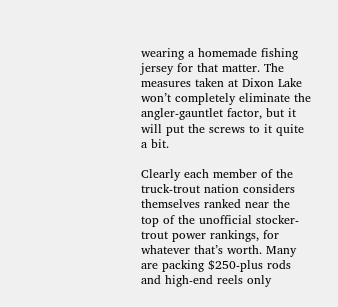wearing a homemade fishing jersey for that matter. The measures taken at Dixon Lake won’t completely eliminate the angler-gauntlet factor, but it will put the screws to it quite a bit.

Clearly each member of the truck-trout nation considers themselves ranked near the top of the unofficial stocker-trout power rankings, for whatever that’s worth. Many are packing $250-plus rods and high-end reels only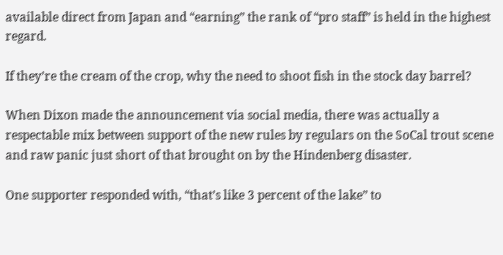available direct from Japan and “earning” the rank of “pro staff” is held in the highest regard.

If they’re the cream of the crop, why the need to shoot fish in the stock day barrel?

When Dixon made the announcement via social media, there was actually a respectable mix between support of the new rules by regulars on the SoCal trout scene and raw panic just short of that brought on by the Hindenberg disaster.

One supporter responded with, “that’s like 3 percent of the lake” to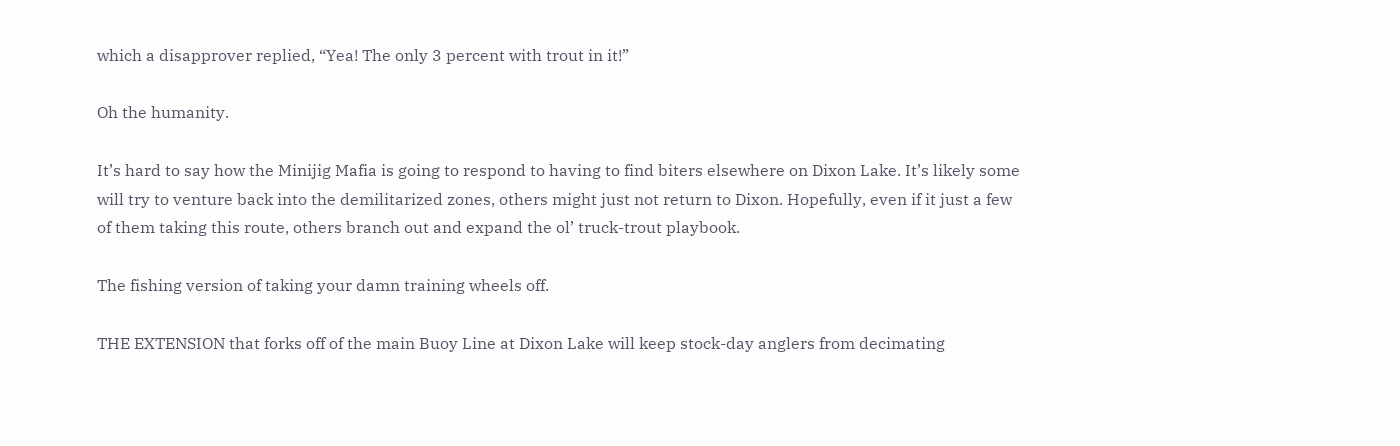which a disapprover replied, “Yea! The only 3 percent with trout in it!”

Oh the humanity.

It’s hard to say how the Minijig Mafia is going to respond to having to find biters elsewhere on Dixon Lake. It’s likely some will try to venture back into the demilitarized zones, others might just not return to Dixon. Hopefully, even if it just a few of them taking this route, others branch out and expand the ol’ truck-trout playbook.

The fishing version of taking your damn training wheels off.

THE EXTENSION that forks off of the main Buoy Line at Dixon Lake will keep stock-day anglers from decimating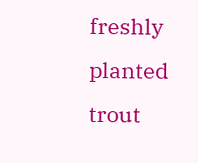freshly planted trout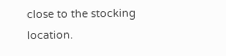close to the stocking location.